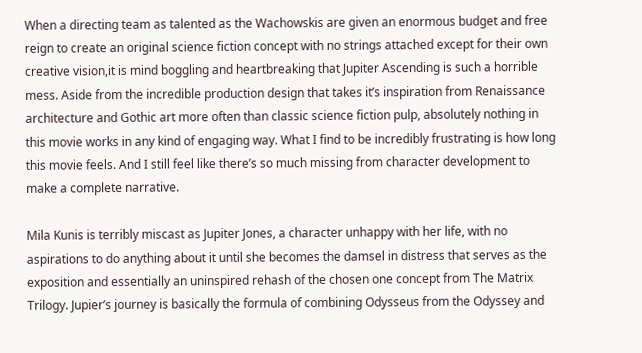When a directing team as talented as the Wachowskis are given an enormous budget and free reign to create an original science fiction concept with no strings attached except for their own creative vision,it is mind boggling and heartbreaking that Jupiter Ascending is such a horrible mess. Aside from the incredible production design that takes it’s inspiration from Renaissance architecture and Gothic art more often than classic science fiction pulp, absolutely nothing in this movie works in any kind of engaging way. What I find to be incredibly frustrating is how long this movie feels. And I still feel like there’s so much missing from character development to make a complete narrative.

Mila Kunis is terribly miscast as Jupiter Jones, a character unhappy with her life, with no aspirations to do anything about it until she becomes the damsel in distress that serves as the exposition and essentially an uninspired rehash of the chosen one concept from The Matrix Trilogy. Jupier’s journey is basically the formula of combining Odysseus from the Odyssey and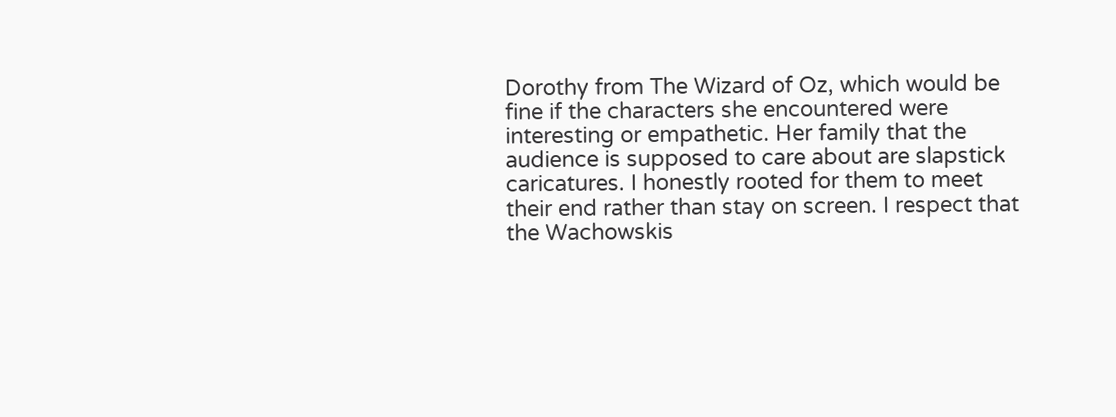Dorothy from The Wizard of Oz, which would be fine if the characters she encountered were interesting or empathetic. Her family that the audience is supposed to care about are slapstick caricatures. I honestly rooted for them to meet their end rather than stay on screen. I respect that the Wachowskis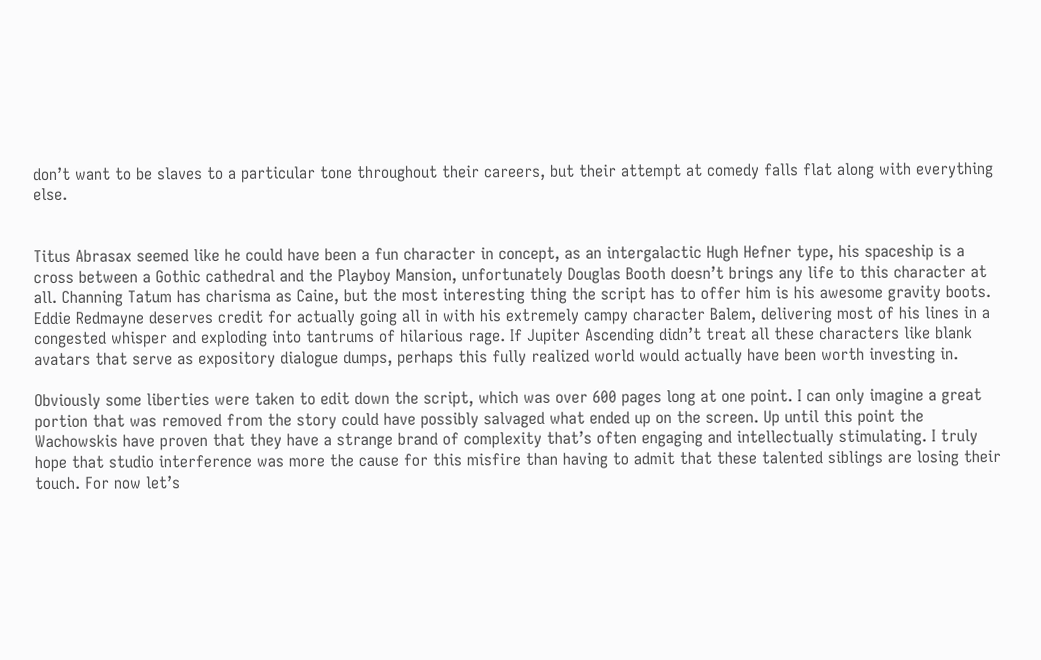don’t want to be slaves to a particular tone throughout their careers, but their attempt at comedy falls flat along with everything else.


Titus Abrasax seemed like he could have been a fun character in concept, as an intergalactic Hugh Hefner type, his spaceship is a cross between a Gothic cathedral and the Playboy Mansion, unfortunately Douglas Booth doesn’t brings any life to this character at all. Channing Tatum has charisma as Caine, but the most interesting thing the script has to offer him is his awesome gravity boots. Eddie Redmayne deserves credit for actually going all in with his extremely campy character Balem, delivering most of his lines in a congested whisper and exploding into tantrums of hilarious rage. If Jupiter Ascending didn’t treat all these characters like blank avatars that serve as expository dialogue dumps, perhaps this fully realized world would actually have been worth investing in.

Obviously some liberties were taken to edit down the script, which was over 600 pages long at one point. I can only imagine a great portion that was removed from the story could have possibly salvaged what ended up on the screen. Up until this point the Wachowskis have proven that they have a strange brand of complexity that’s often engaging and intellectually stimulating. I truly hope that studio interference was more the cause for this misfire than having to admit that these talented siblings are losing their touch. For now let’s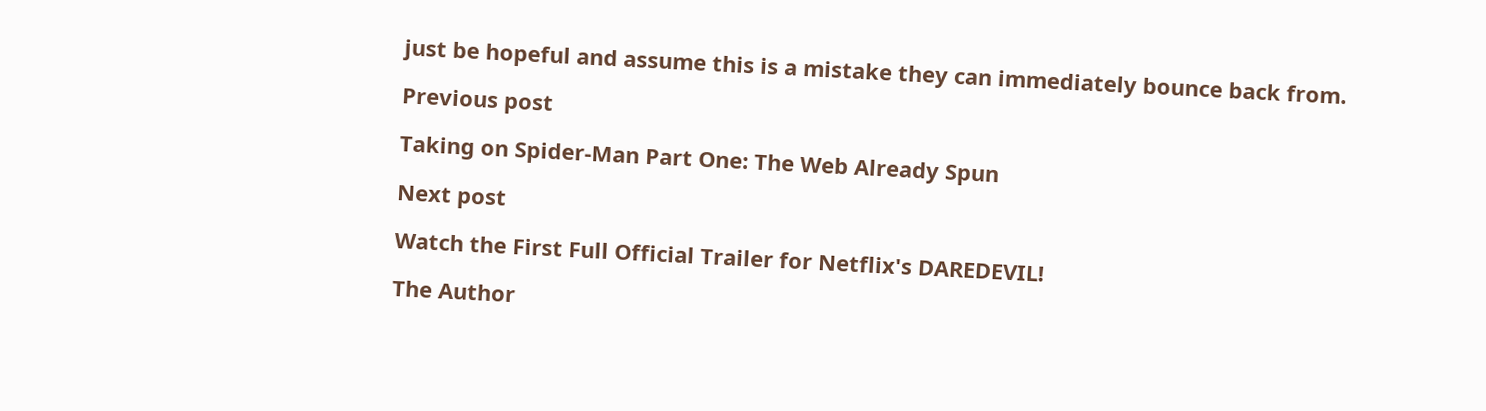just be hopeful and assume this is a mistake they can immediately bounce back from.

Previous post

Taking on Spider-Man Part One: The Web Already Spun

Next post

Watch the First Full Official Trailer for Netflix's DAREDEVIL!

The Author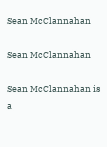Sean McClannahan

Sean McClannahan

Sean McClannahan is a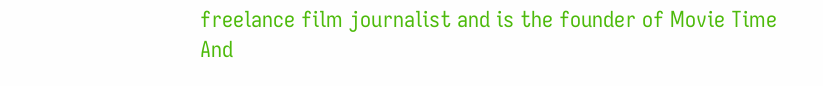freelance film journalist and is the founder of Movie Time And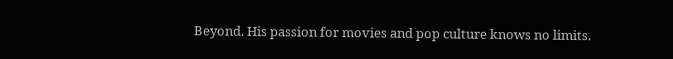Beyond. His passion for movies and pop culture knows no limits.